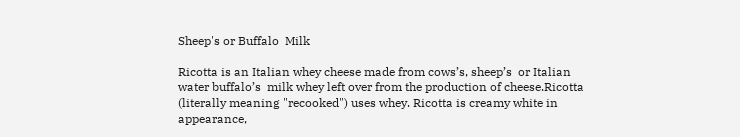Sheep's or Buffalo  Milk

Ricotta is an Italian whey cheese made from cows’s, sheep’s  or Italian water buffalo’s  milk whey left over from the production of cheese.Ricotta (literally meaning "recooked") uses whey. Ricotta is creamy white in appearance,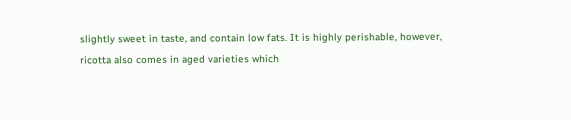slightly sweet in taste, and contain low fats. It is highly perishable, however, ricotta also comes in aged varieties which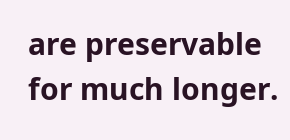are preservable for much longer.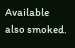Available also smoked.